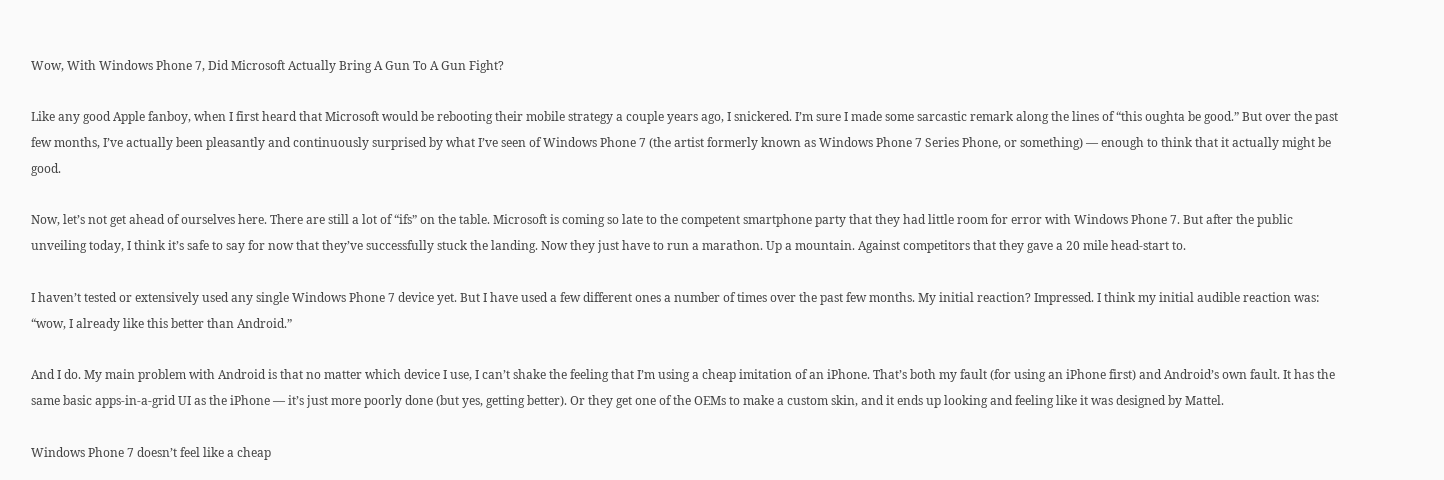Wow, With Windows Phone 7, Did Microsoft Actually Bring A Gun To A Gun Fight?

Like any good Apple fanboy, when I first heard that Microsoft would be rebooting their mobile strategy a couple years ago, I snickered. I’m sure I made some sarcastic remark along the lines of “this oughta be good.” But over the past few months, I’ve actually been pleasantly and continuously surprised by what I’ve seen of Windows Phone 7 (the artist formerly known as Windows Phone 7 Series Phone, or something) — enough to think that it actually might be good.

Now, let’s not get ahead of ourselves here. There are still a lot of “ifs” on the table. Microsoft is coming so late to the competent smartphone party that they had little room for error with Windows Phone 7. But after the public unveiling today, I think it’s safe to say for now that they’ve successfully stuck the landing. Now they just have to run a marathon. Up a mountain. Against competitors that they gave a 20 mile head-start to.

I haven’t tested or extensively used any single Windows Phone 7 device yet. But I have used a few different ones a number of times over the past few months. My initial reaction? Impressed. I think my initial audible reaction was: “wow, I already like this better than Android.”

And I do. My main problem with Android is that no matter which device I use, I can’t shake the feeling that I’m using a cheap imitation of an iPhone. That’s both my fault (for using an iPhone first) and Android’s own fault. It has the same basic apps-in-a-grid UI as the iPhone — it’s just more poorly done (but yes, getting better). Or they get one of the OEMs to make a custom skin, and it ends up looking and feeling like it was designed by Mattel.

Windows Phone 7 doesn’t feel like a cheap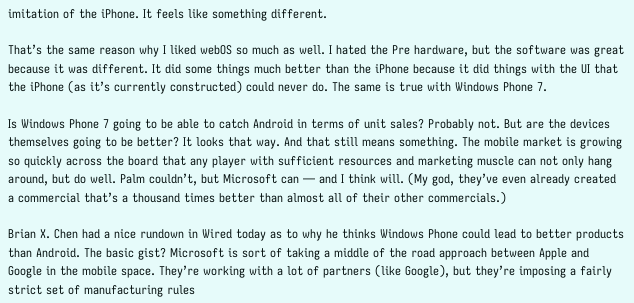imitation of the iPhone. It feels like something different.

That’s the same reason why I liked webOS so much as well. I hated the Pre hardware, but the software was great because it was different. It did some things much better than the iPhone because it did things with the UI that the iPhone (as it’s currently constructed) could never do. The same is true with Windows Phone 7.

Is Windows Phone 7 going to be able to catch Android in terms of unit sales? Probably not. But are the devices themselves going to be better? It looks that way. And that still means something. The mobile market is growing so quickly across the board that any player with sufficient resources and marketing muscle can not only hang around, but do well. Palm couldn’t, but Microsoft can — and I think will. (My god, they’ve even already created a commercial that’s a thousand times better than almost all of their other commercials.)

Brian X. Chen had a nice rundown in Wired today as to why he thinks Windows Phone could lead to better products than Android. The basic gist? Microsoft is sort of taking a middle of the road approach between Apple and Google in the mobile space. They’re working with a lot of partners (like Google), but they’re imposing a fairly strict set of manufacturing rules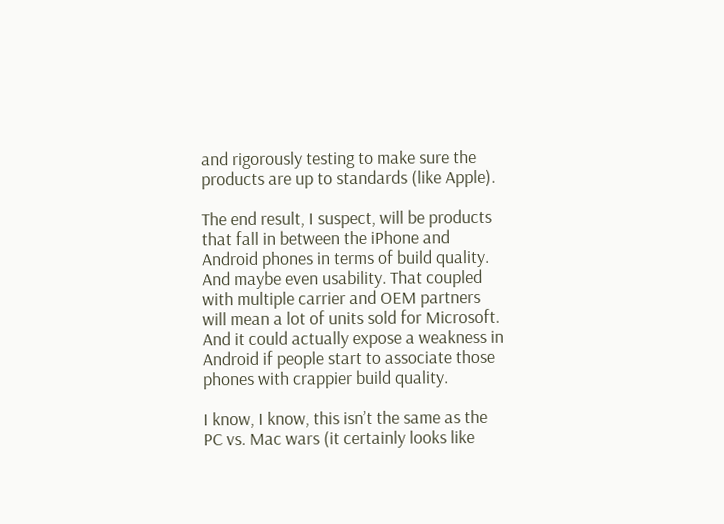and rigorously testing to make sure the products are up to standards (like Apple).

The end result, I suspect, will be products that fall in between the iPhone and Android phones in terms of build quality. And maybe even usability. That coupled with multiple carrier and OEM partners will mean a lot of units sold for Microsoft. And it could actually expose a weakness in Android if people start to associate those phones with crappier build quality.

I know, I know, this isn’t the same as the PC vs. Mac wars (it certainly looks like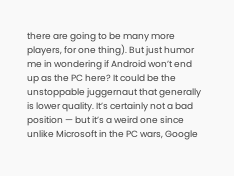there are going to be many more players, for one thing). But just humor me in wondering if Android won’t end up as the PC here? It could be the unstoppable juggernaut that generally is lower quality. It’s certainly not a bad position — but it’s a weird one since unlike Microsoft in the PC wars, Google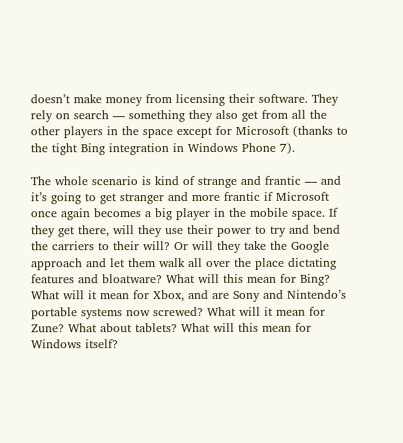doesn’t make money from licensing their software. They rely on search — something they also get from all the other players in the space except for Microsoft (thanks to the tight Bing integration in Windows Phone 7).

The whole scenario is kind of strange and frantic — and it’s going to get stranger and more frantic if Microsoft once again becomes a big player in the mobile space. If they get there, will they use their power to try and bend the carriers to their will? Or will they take the Google approach and let them walk all over the place dictating features and bloatware? What will this mean for Bing? What will it mean for Xbox, and are Sony and Nintendo’s portable systems now screwed? What will it mean for Zune? What about tablets? What will this mean for Windows itself?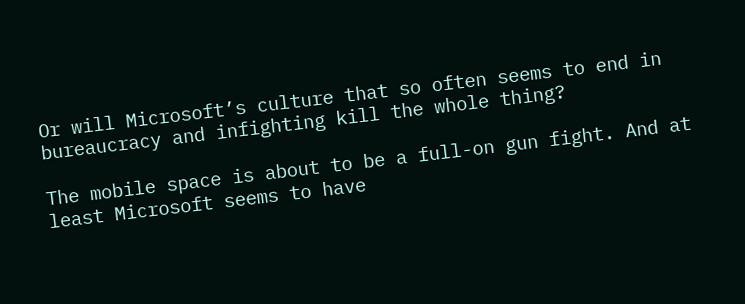Or will Microsoft’s culture that so often seems to end in bureaucracy and infighting kill the whole thing?

The mobile space is about to be a full-on gun fight. And at least Microsoft seems to have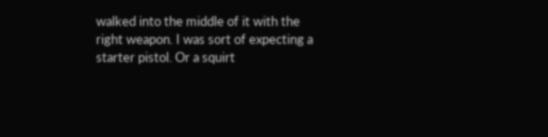walked into the middle of it with the right weapon. I was sort of expecting a starter pistol. Or a squirt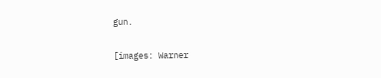gun.

[images: Warner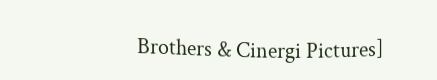Brothers & Cinergi Pictures]